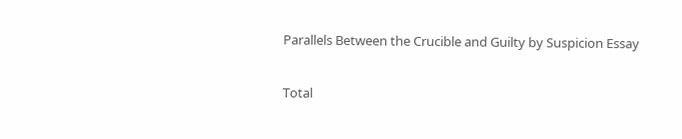Parallels Between the Crucible and Guilty by Suspicion Essay

Total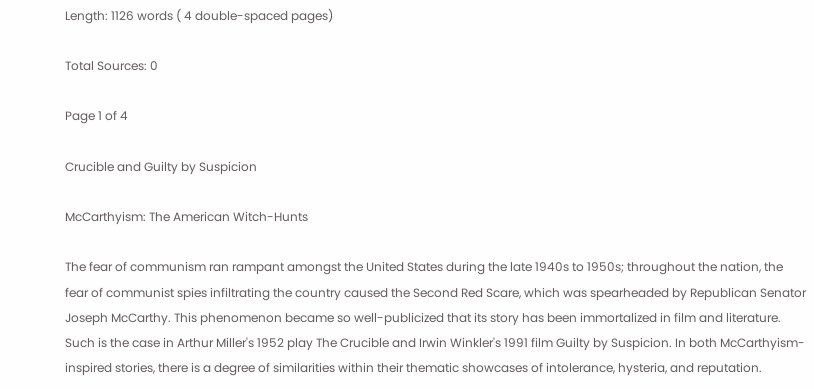Length: 1126 words ( 4 double-spaced pages)

Total Sources: 0

Page 1 of 4

Crucible and Guilty by Suspicion

McCarthyism: The American Witch-Hunts

The fear of communism ran rampant amongst the United States during the late 1940s to 1950s; throughout the nation, the fear of communist spies infiltrating the country caused the Second Red Scare, which was spearheaded by Republican Senator Joseph McCarthy. This phenomenon became so well-publicized that its story has been immortalized in film and literature. Such is the case in Arthur Miller's 1952 play The Crucible and Irwin Winkler's 1991 film Guilty by Suspicion. In both McCarthyism-inspired stories, there is a degree of similarities within their thematic showcases of intolerance, hysteria, and reputation.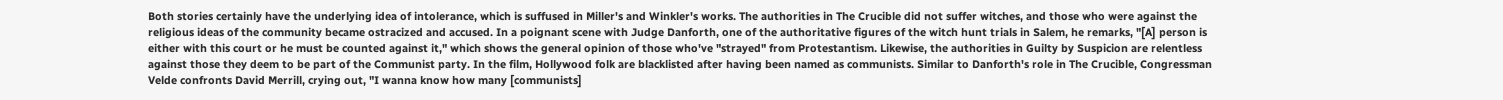Both stories certainly have the underlying idea of intolerance, which is suffused in Miller's and Winkler's works. The authorities in The Crucible did not suffer witches, and those who were against the religious ideas of the community became ostracized and accused. In a poignant scene with Judge Danforth, one of the authoritative figures of the witch hunt trials in Salem, he remarks, "[A] person is either with this court or he must be counted against it," which shows the general opinion of those who've "strayed" from Protestantism. Likewise, the authorities in Guilty by Suspicion are relentless against those they deem to be part of the Communist party. In the film, Hollywood folk are blacklisted after having been named as communists. Similar to Danforth's role in The Crucible, Congressman Velde confronts David Merrill, crying out, "I wanna know how many [communists]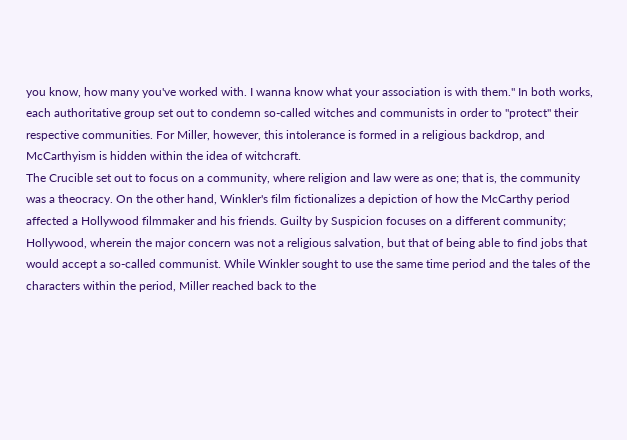you know, how many you've worked with. I wanna know what your association is with them." In both works, each authoritative group set out to condemn so-called witches and communists in order to "protect" their respective communities. For Miller, however, this intolerance is formed in a religious backdrop, and McCarthyism is hidden within the idea of witchcraft.
The Crucible set out to focus on a community, where religion and law were as one; that is, the community was a theocracy. On the other hand, Winkler's film fictionalizes a depiction of how the McCarthy period affected a Hollywood filmmaker and his friends. Guilty by Suspicion focuses on a different community; Hollywood, wherein the major concern was not a religious salvation, but that of being able to find jobs that would accept a so-called communist. While Winkler sought to use the same time period and the tales of the characters within the period, Miller reached back to the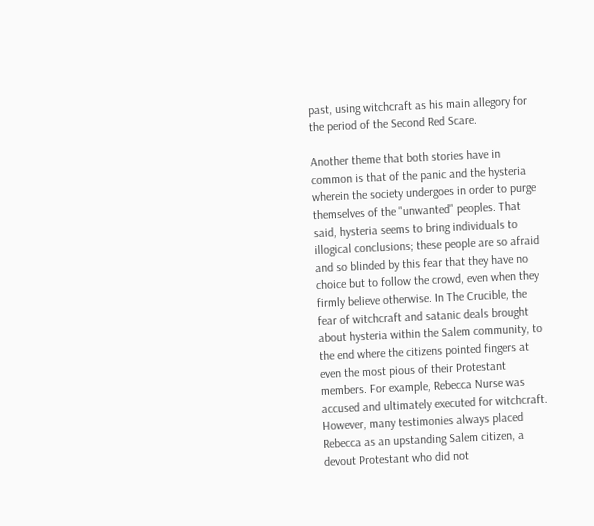past, using witchcraft as his main allegory for the period of the Second Red Scare.

Another theme that both stories have in common is that of the panic and the hysteria wherein the society undergoes in order to purge themselves of the "unwanted" peoples. That said, hysteria seems to bring individuals to illogical conclusions; these people are so afraid and so blinded by this fear that they have no choice but to follow the crowd, even when they firmly believe otherwise. In The Crucible, the fear of witchcraft and satanic deals brought about hysteria within the Salem community, to the end where the citizens pointed fingers at even the most pious of their Protestant members. For example, Rebecca Nurse was accused and ultimately executed for witchcraft. However, many testimonies always placed Rebecca as an upstanding Salem citizen, a devout Protestant who did not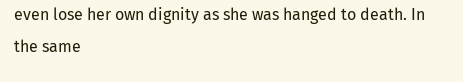even lose her own dignity as she was hanged to death. In the same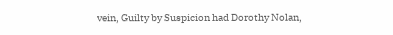vein, Guilty by Suspicion had Dorothy Nolan,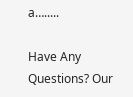a….....

Have Any Questions? Our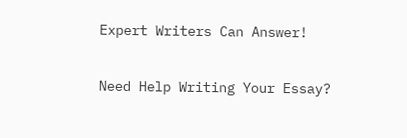Expert Writers Can Answer!

Need Help Writing Your Essay?